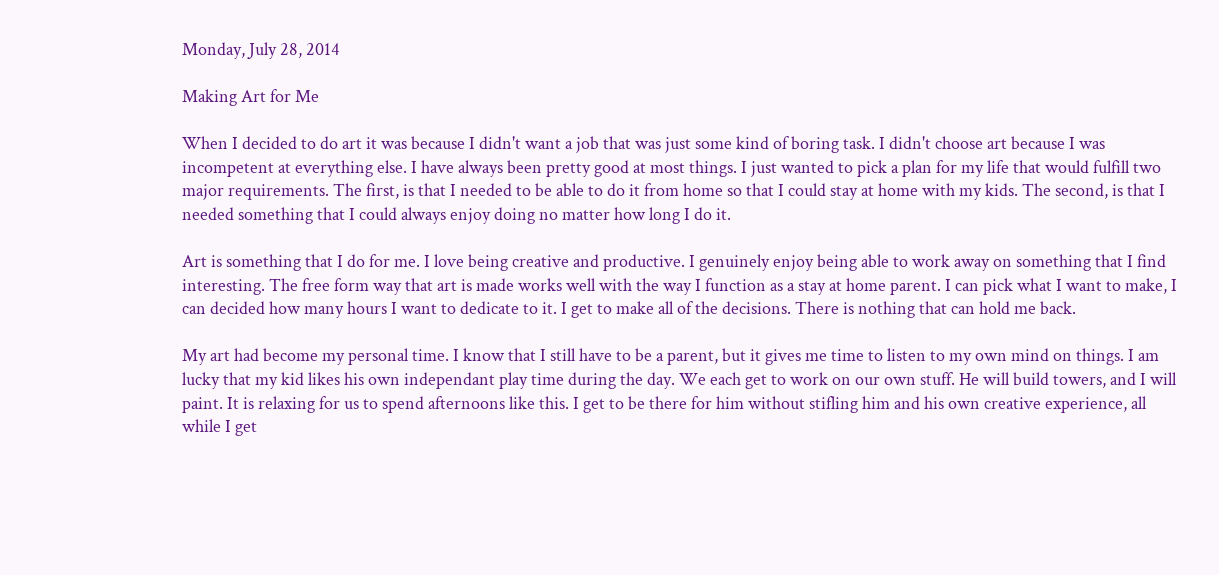Monday, July 28, 2014

Making Art for Me

When I decided to do art it was because I didn't want a job that was just some kind of boring task. I didn't choose art because I was incompetent at everything else. I have always been pretty good at most things. I just wanted to pick a plan for my life that would fulfill two major requirements. The first, is that I needed to be able to do it from home so that I could stay at home with my kids. The second, is that I needed something that I could always enjoy doing no matter how long I do it.

Art is something that I do for me. I love being creative and productive. I genuinely enjoy being able to work away on something that I find interesting. The free form way that art is made works well with the way I function as a stay at home parent. I can pick what I want to make, I can decided how many hours I want to dedicate to it. I get to make all of the decisions. There is nothing that can hold me back.

My art had become my personal time. I know that I still have to be a parent, but it gives me time to listen to my own mind on things. I am lucky that my kid likes his own independant play time during the day. We each get to work on our own stuff. He will build towers, and I will paint. It is relaxing for us to spend afternoons like this. I get to be there for him without stifling him and his own creative experience, all while I get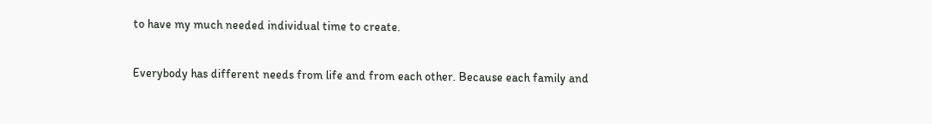to have my much needed individual time to create.

Everybody has different needs from life and from each other. Because each family and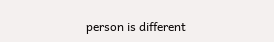person is different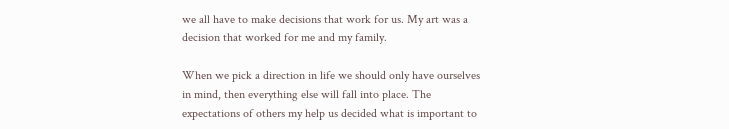we all have to make decisions that work for us. My art was a decision that worked for me and my family.

When we pick a direction in life we should only have ourselves in mind, then everything else will fall into place. The expectations of others my help us decided what is important to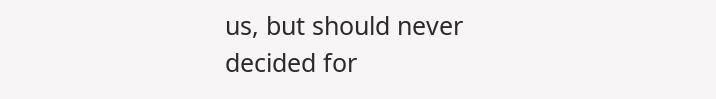us, but should never decided for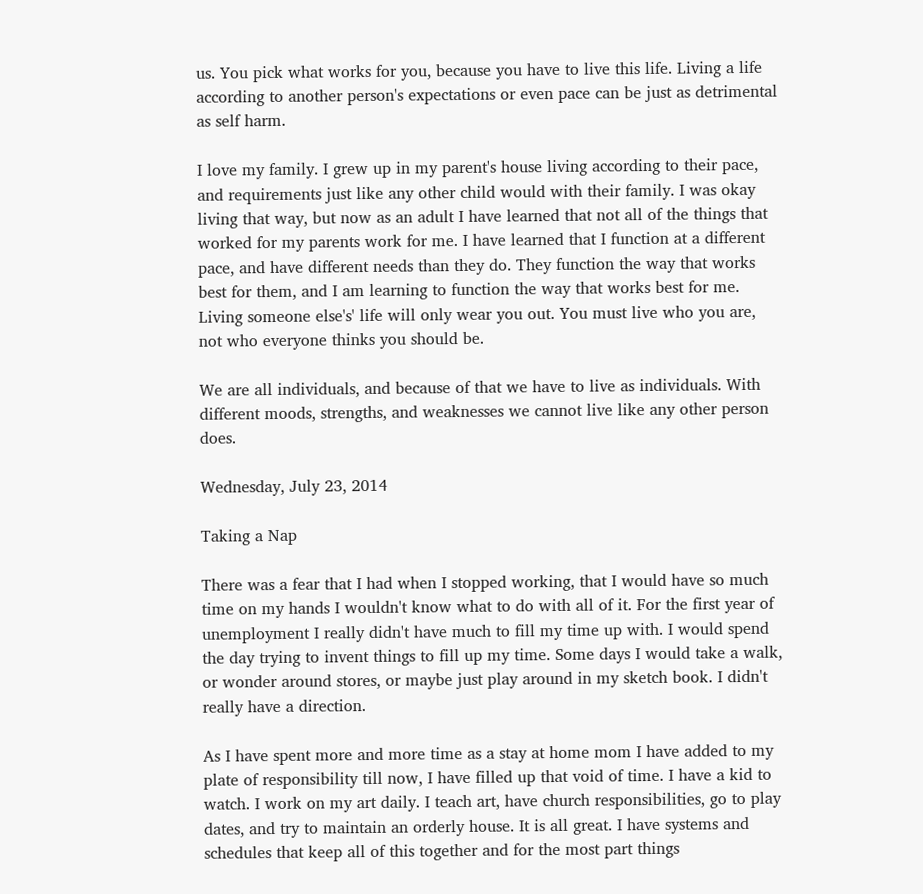us. You pick what works for you, because you have to live this life. Living a life according to another person's expectations or even pace can be just as detrimental as self harm.

I love my family. I grew up in my parent's house living according to their pace, and requirements just like any other child would with their family. I was okay living that way, but now as an adult I have learned that not all of the things that worked for my parents work for me. I have learned that I function at a different pace, and have different needs than they do. They function the way that works best for them, and I am learning to function the way that works best for me. Living someone else's' life will only wear you out. You must live who you are, not who everyone thinks you should be.

We are all individuals, and because of that we have to live as individuals. With different moods, strengths, and weaknesses we cannot live like any other person does.

Wednesday, July 23, 2014

Taking a Nap

There was a fear that I had when I stopped working, that I would have so much time on my hands I wouldn't know what to do with all of it. For the first year of unemployment I really didn't have much to fill my time up with. I would spend the day trying to invent things to fill up my time. Some days I would take a walk, or wonder around stores, or maybe just play around in my sketch book. I didn't really have a direction.

As I have spent more and more time as a stay at home mom I have added to my plate of responsibility till now, I have filled up that void of time. I have a kid to watch. I work on my art daily. I teach art, have church responsibilities, go to play dates, and try to maintain an orderly house. It is all great. I have systems and schedules that keep all of this together and for the most part things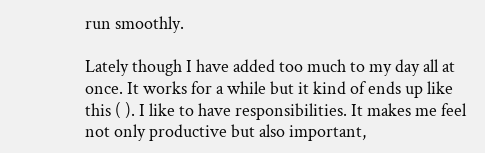run smoothly.

Lately though I have added too much to my day all at once. It works for a while but it kind of ends up like this ( ). I like to have responsibilities. It makes me feel not only productive but also important,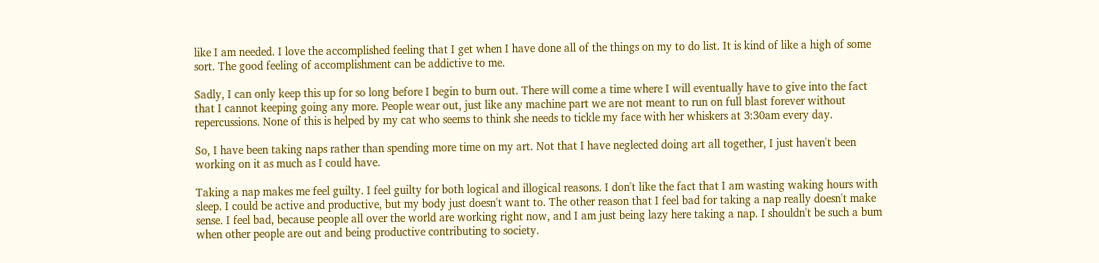like I am needed. I love the accomplished feeling that I get when I have done all of the things on my to do list. It is kind of like a high of some sort. The good feeling of accomplishment can be addictive to me.

Sadly, I can only keep this up for so long before I begin to burn out. There will come a time where I will eventually have to give into the fact that I cannot keeping going any more. People wear out, just like any machine part we are not meant to run on full blast forever without repercussions. None of this is helped by my cat who seems to think she needs to tickle my face with her whiskers at 3:30am every day.

So, I have been taking naps rather than spending more time on my art. Not that I have neglected doing art all together, I just haven't been working on it as much as I could have.

Taking a nap makes me feel guilty. I feel guilty for both logical and illogical reasons. I don't like the fact that I am wasting waking hours with sleep. I could be active and productive, but my body just doesn't want to. The other reason that I feel bad for taking a nap really doesn't make sense. I feel bad, because people all over the world are working right now, and I am just being lazy here taking a nap. I shouldn't be such a bum when other people are out and being productive contributing to society.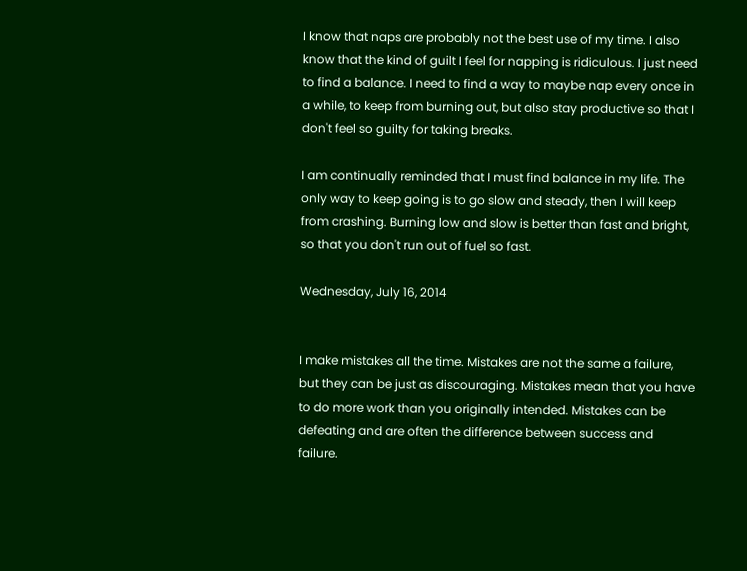I know that naps are probably not the best use of my time. I also know that the kind of guilt I feel for napping is ridiculous. I just need to find a balance. I need to find a way to maybe nap every once in a while, to keep from burning out, but also stay productive so that I don't feel so guilty for taking breaks.

I am continually reminded that I must find balance in my life. The only way to keep going is to go slow and steady, then I will keep from crashing. Burning low and slow is better than fast and bright, so that you don't run out of fuel so fast.

Wednesday, July 16, 2014


I make mistakes all the time. Mistakes are not the same a failure, but they can be just as discouraging. Mistakes mean that you have to do more work than you originally intended. Mistakes can be defeating and are often the difference between success and failure.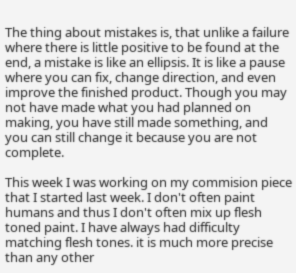The thing about mistakes is, that unlike a failure where there is little positive to be found at the end, a mistake is like an ellipsis. It is like a pause where you can fix, change direction, and even improve the finished product. Though you may not have made what you had planned on making, you have still made something, and you can still change it because you are not complete.

This week I was working on my commision piece that I started last week. I don't often paint humans and thus I don't often mix up flesh toned paint. I have always had difficulty matching flesh tones. it is much more precise than any other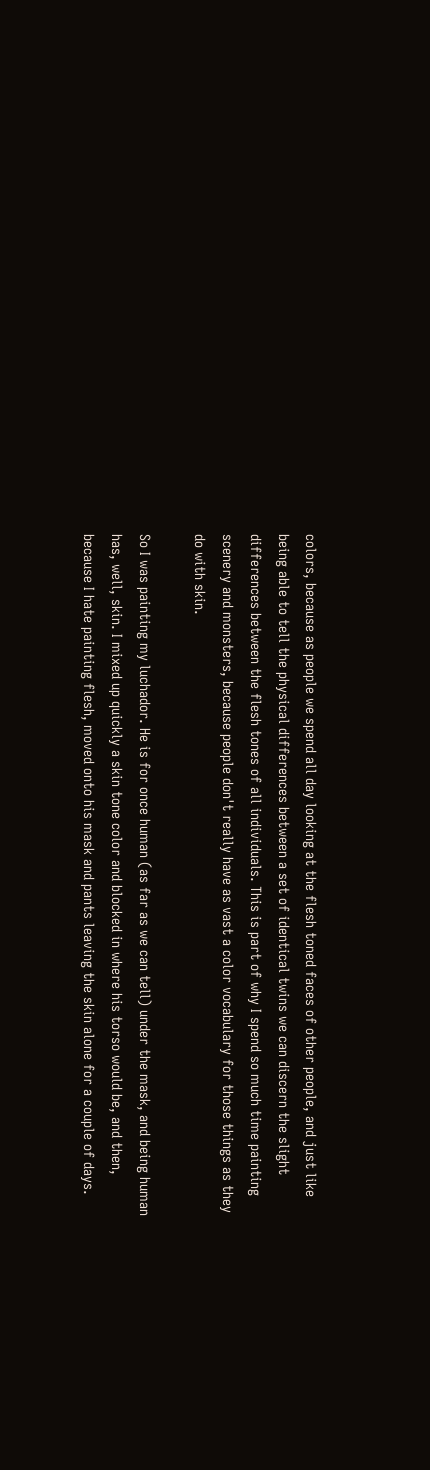colors, because as people we spend all day looking at the flesh toned faces of other people, and just like being able to tell the physical differences between a set of identical twins we can discern the slight differences between the flesh tones of all individuals. This is part of why I spend so much time painting scenery and monsters, because people don't really have as vast a color vocabulary for those things as they do with skin.

So I was painting my luchador. He is for once human (as far as we can tell) under the mask, and being human has, well, skin. I mixed up quickly a skin tone color and blocked in where his torso would be, and then, because I hate painting flesh, moved onto his mask and pants leaving the skin alone for a couple of days.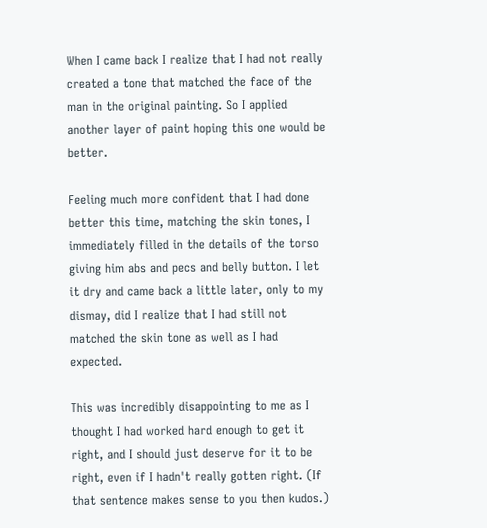When I came back I realize that I had not really created a tone that matched the face of the man in the original painting. So I applied another layer of paint hoping this one would be better.

Feeling much more confident that I had done better this time, matching the skin tones, I immediately filled in the details of the torso giving him abs and pecs and belly button. I let it dry and came back a little later, only to my dismay, did I realize that I had still not matched the skin tone as well as I had expected.

This was incredibly disappointing to me as I thought I had worked hard enough to get it right, and I should just deserve for it to be right, even if I hadn't really gotten right. (If that sentence makes sense to you then kudos.)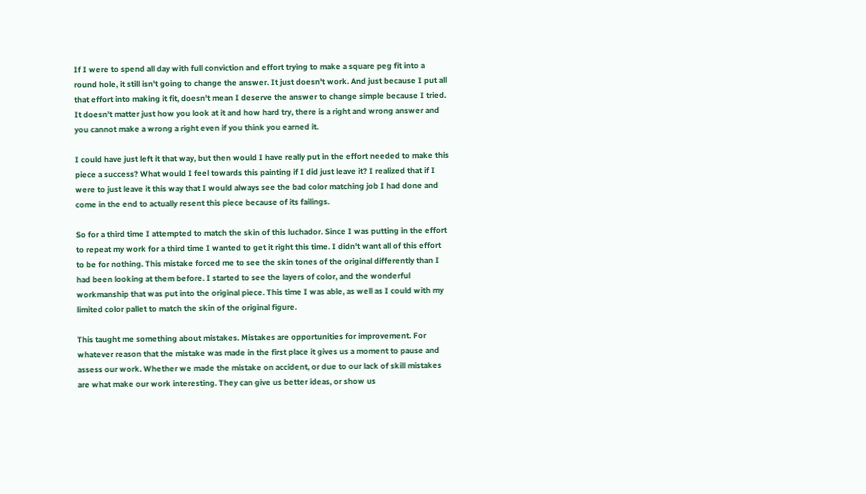If I were to spend all day with full conviction and effort trying to make a square peg fit into a round hole, it still isn't going to change the answer. It just doesn't work. And just because I put all that effort into making it fit, doesn't mean I deserve the answer to change simple because I tried. It doesn't matter just how you look at it and how hard try, there is a right and wrong answer and you cannot make a wrong a right even if you think you earned it.

I could have just left it that way, but then would I have really put in the effort needed to make this piece a success? What would I feel towards this painting if I did just leave it? I realized that if I were to just leave it this way that I would always see the bad color matching job I had done and come in the end to actually resent this piece because of its failings.

So for a third time I attempted to match the skin of this luchador. Since I was putting in the effort to repeat my work for a third time I wanted to get it right this time. I didn't want all of this effort to be for nothing. This mistake forced me to see the skin tones of the original differently than I had been looking at them before. I started to see the layers of color, and the wonderful workmanship that was put into the original piece. This time I was able, as well as I could with my limited color pallet to match the skin of the original figure.

This taught me something about mistakes. Mistakes are opportunities for improvement. For whatever reason that the mistake was made in the first place it gives us a moment to pause and assess our work. Whether we made the mistake on accident, or due to our lack of skill mistakes are what make our work interesting. They can give us better ideas, or show us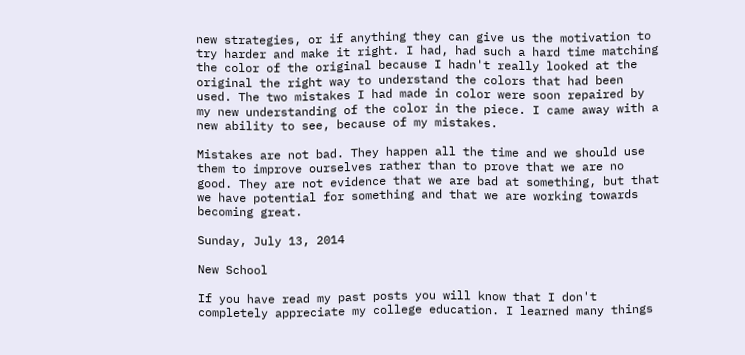new strategies, or if anything they can give us the motivation to try harder and make it right. I had, had such a hard time matching the color of the original because I hadn't really looked at the original the right way to understand the colors that had been used. The two mistakes I had made in color were soon repaired by my new understanding of the color in the piece. I came away with a new ability to see, because of my mistakes.

Mistakes are not bad. They happen all the time and we should use them to improve ourselves rather than to prove that we are no good. They are not evidence that we are bad at something, but that we have potential for something and that we are working towards becoming great.

Sunday, July 13, 2014

New School

If you have read my past posts you will know that I don't completely appreciate my college education. I learned many things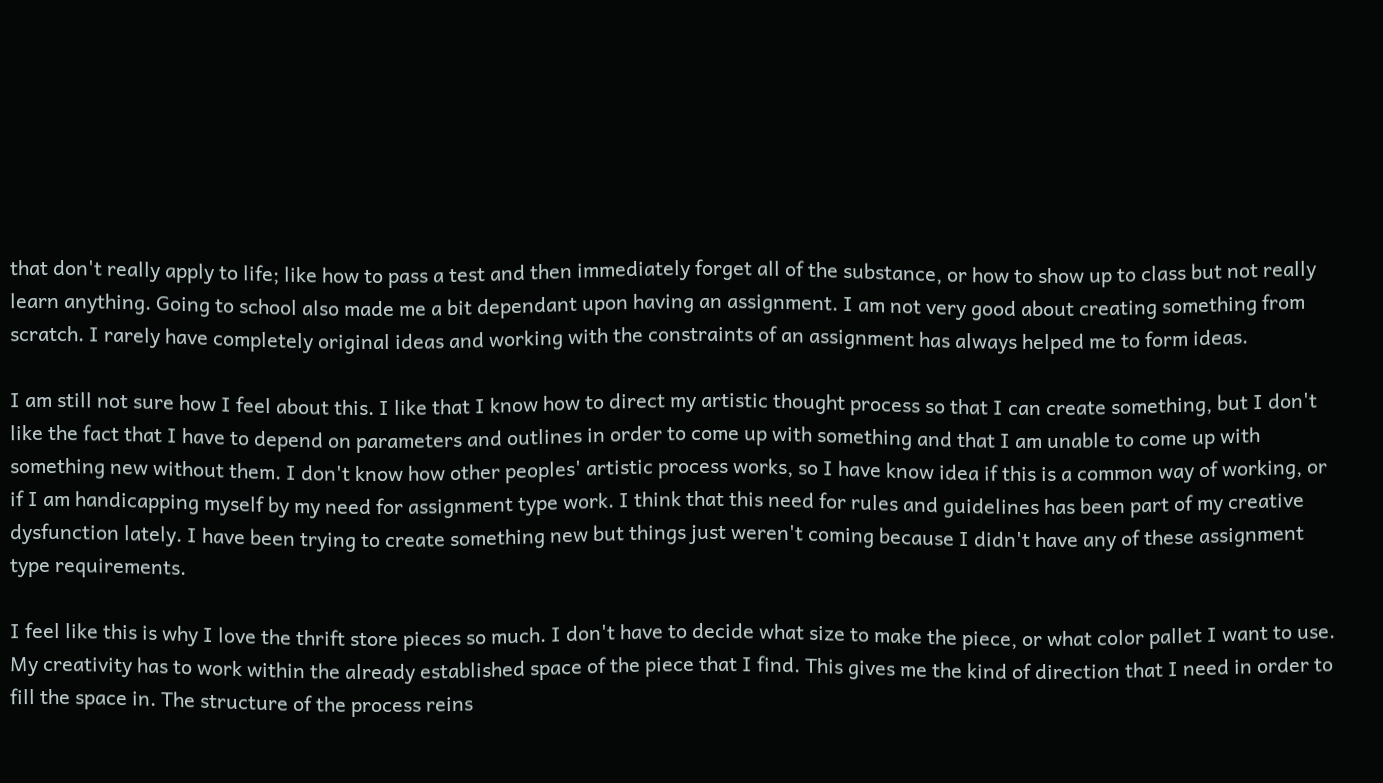that don't really apply to life; like how to pass a test and then immediately forget all of the substance, or how to show up to class but not really learn anything. Going to school also made me a bit dependant upon having an assignment. I am not very good about creating something from scratch. I rarely have completely original ideas and working with the constraints of an assignment has always helped me to form ideas.

I am still not sure how I feel about this. I like that I know how to direct my artistic thought process so that I can create something, but I don't like the fact that I have to depend on parameters and outlines in order to come up with something and that I am unable to come up with something new without them. I don't know how other peoples' artistic process works, so I have know idea if this is a common way of working, or if I am handicapping myself by my need for assignment type work. I think that this need for rules and guidelines has been part of my creative dysfunction lately. I have been trying to create something new but things just weren't coming because I didn't have any of these assignment type requirements.

I feel like this is why I love the thrift store pieces so much. I don't have to decide what size to make the piece, or what color pallet I want to use. My creativity has to work within the already established space of the piece that I find. This gives me the kind of direction that I need in order to fill the space in. The structure of the process reins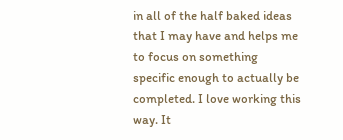in all of the half baked ideas that I may have and helps me to focus on something specific enough to actually be completed. I love working this way. It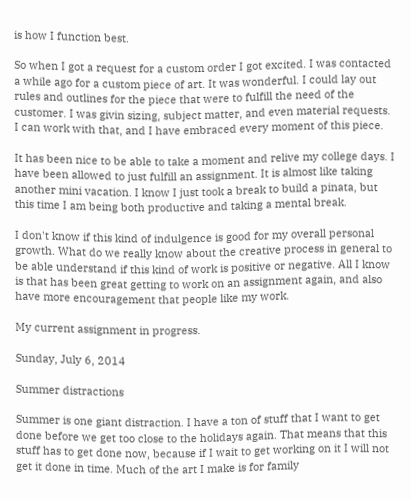is how I function best.

So when I got a request for a custom order I got excited. I was contacted a while ago for a custom piece of art. It was wonderful. I could lay out rules and outlines for the piece that were to fulfill the need of the customer. I was givin sizing, subject matter, and even material requests. I can work with that, and I have embraced every moment of this piece.

It has been nice to be able to take a moment and relive my college days. I have been allowed to just fulfill an assignment. It is almost like taking another mini vacation. I know I just took a break to build a pinata, but this time I am being both productive and taking a mental break.

I don't know if this kind of indulgence is good for my overall personal growth. What do we really know about the creative process in general to be able understand if this kind of work is positive or negative. All I know is that has been great getting to work on an assignment again, and also have more encouragement that people like my work.

My current assignment in progress.

Sunday, July 6, 2014

Summer distractions

Summer is one giant distraction. I have a ton of stuff that I want to get done before we get too close to the holidays again. That means that this stuff has to get done now, because if I wait to get working on it I will not get it done in time. Much of the art I make is for family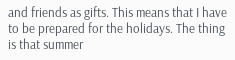and friends as gifts. This means that I have to be prepared for the holidays. The thing is that summer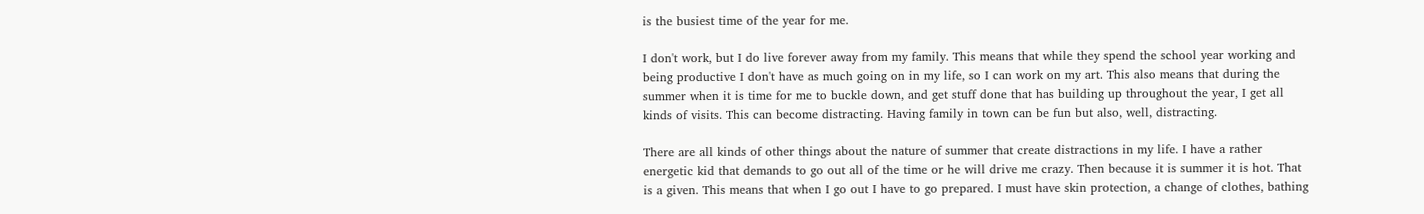is the busiest time of the year for me.

I don't work, but I do live forever away from my family. This means that while they spend the school year working and being productive I don't have as much going on in my life, so I can work on my art. This also means that during the summer when it is time for me to buckle down, and get stuff done that has building up throughout the year, I get all kinds of visits. This can become distracting. Having family in town can be fun but also, well, distracting.

There are all kinds of other things about the nature of summer that create distractions in my life. I have a rather energetic kid that demands to go out all of the time or he will drive me crazy. Then because it is summer it is hot. That is a given. This means that when I go out I have to go prepared. I must have skin protection, a change of clothes, bathing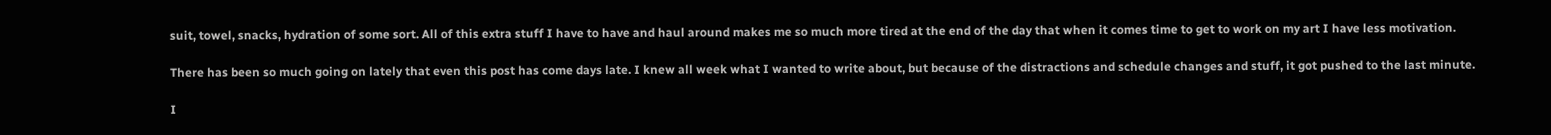suit, towel, snacks, hydration of some sort. All of this extra stuff I have to have and haul around makes me so much more tired at the end of the day that when it comes time to get to work on my art I have less motivation.

There has been so much going on lately that even this post has come days late. I knew all week what I wanted to write about, but because of the distractions and schedule changes and stuff, it got pushed to the last minute.

I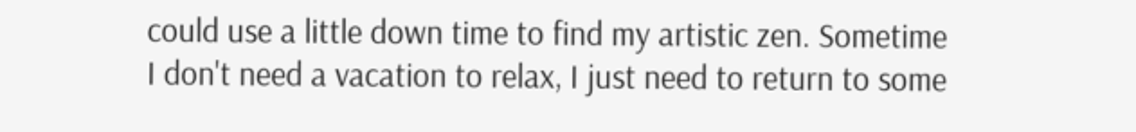could use a little down time to find my artistic zen. Sometime I don't need a vacation to relax, I just need to return to some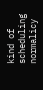kind of scheduling normalicy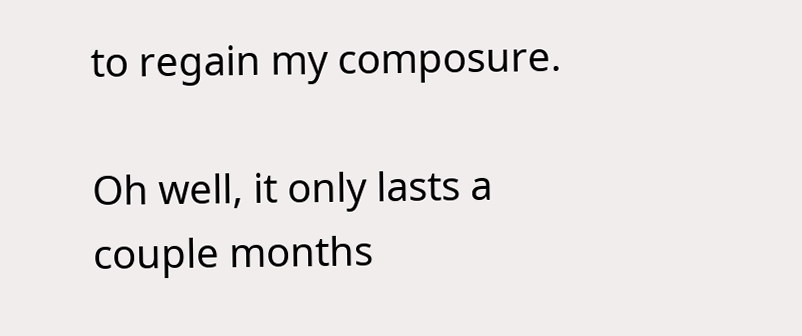to regain my composure.

Oh well, it only lasts a couple months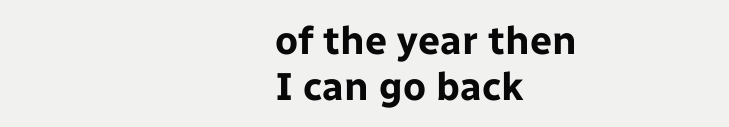of the year then I can go back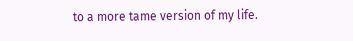to a more tame version of my life.